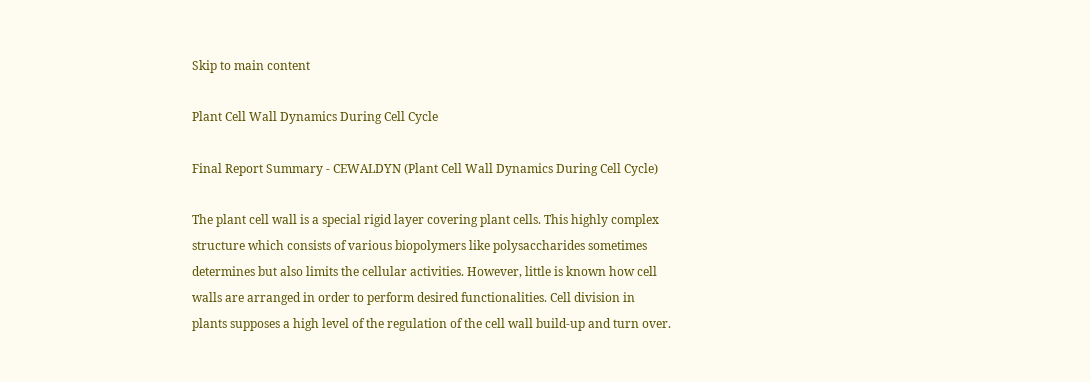Skip to main content

Plant Cell Wall Dynamics During Cell Cycle

Final Report Summary - CEWALDYN (Plant Cell Wall Dynamics During Cell Cycle)

The plant cell wall is a special rigid layer covering plant cells. This highly complex structure which consists of various biopolymers like polysaccharides sometimes determines but also limits the cellular activities. However, little is known how cell walls are arranged in order to perform desired functionalities. Cell division in plants supposes a high level of the regulation of the cell wall build-up and turn over.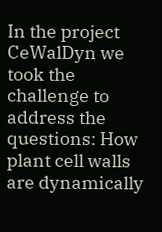In the project CeWalDyn we took the challenge to address the questions: How plant cell walls are dynamically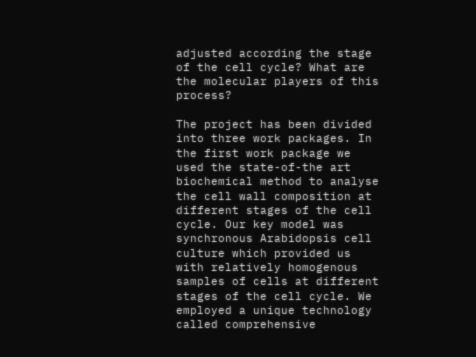adjusted according the stage of the cell cycle? What are the molecular players of this process?

The project has been divided into three work packages. In the first work package we used the state-of-the art biochemical method to analyse the cell wall composition at different stages of the cell cycle. Our key model was synchronous Arabidopsis cell culture which provided us with relatively homogenous samples of cells at different stages of the cell cycle. We employed a unique technology called comprehensive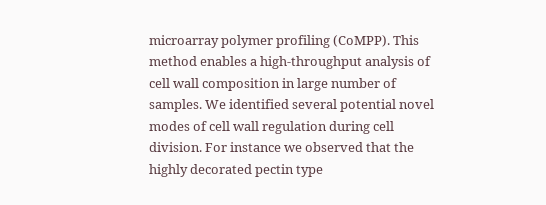microarray polymer profiling (CoMPP). This method enables a high-throughput analysis of cell wall composition in large number of samples. We identified several potential novel modes of cell wall regulation during cell division. For instance we observed that the highly decorated pectin type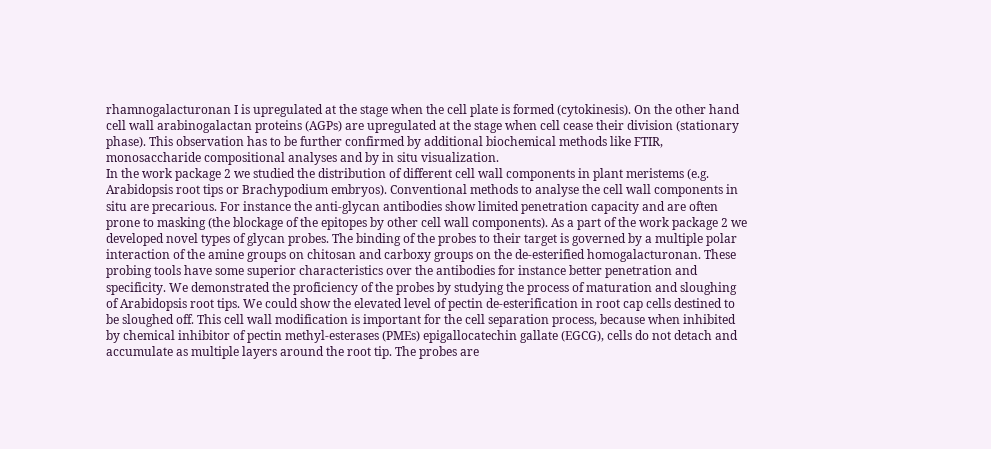rhamnogalacturonan I is upregulated at the stage when the cell plate is formed (cytokinesis). On the other hand cell wall arabinogalactan proteins (AGPs) are upregulated at the stage when cell cease their division (stationary phase). This observation has to be further confirmed by additional biochemical methods like FTIR, monosaccharide compositional analyses and by in situ visualization.
In the work package 2 we studied the distribution of different cell wall components in plant meristems (e.g. Arabidopsis root tips or Brachypodium embryos). Conventional methods to analyse the cell wall components in situ are precarious. For instance the anti-glycan antibodies show limited penetration capacity and are often prone to masking (the blockage of the epitopes by other cell wall components). As a part of the work package 2 we developed novel types of glycan probes. The binding of the probes to their target is governed by a multiple polar interaction of the amine groups on chitosan and carboxy groups on the de-esterified homogalacturonan. These probing tools have some superior characteristics over the antibodies for instance better penetration and specificity. We demonstrated the proficiency of the probes by studying the process of maturation and sloughing of Arabidopsis root tips. We could show the elevated level of pectin de-esterification in root cap cells destined to be sloughed off. This cell wall modification is important for the cell separation process, because when inhibited by chemical inhibitor of pectin methyl-esterases (PMEs) epigallocatechin gallate (EGCG), cells do not detach and accumulate as multiple layers around the root tip. The probes are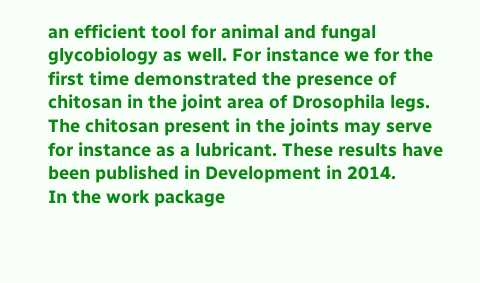an efficient tool for animal and fungal glycobiology as well. For instance we for the first time demonstrated the presence of chitosan in the joint area of Drosophila legs. The chitosan present in the joints may serve for instance as a lubricant. These results have been published in Development in 2014.
In the work package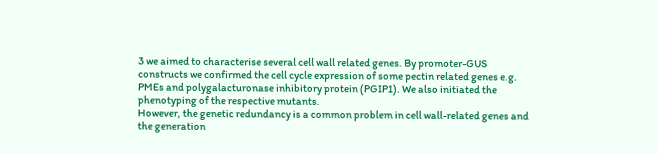3 we aimed to characterise several cell wall related genes. By promoter-GUS constructs we confirmed the cell cycle expression of some pectin related genes e.g. PMEs and polygalacturonase inhibitory protein (PGIP1). We also initiated the phenotyping of the respective mutants.
However, the genetic redundancy is a common problem in cell wall-related genes and the generation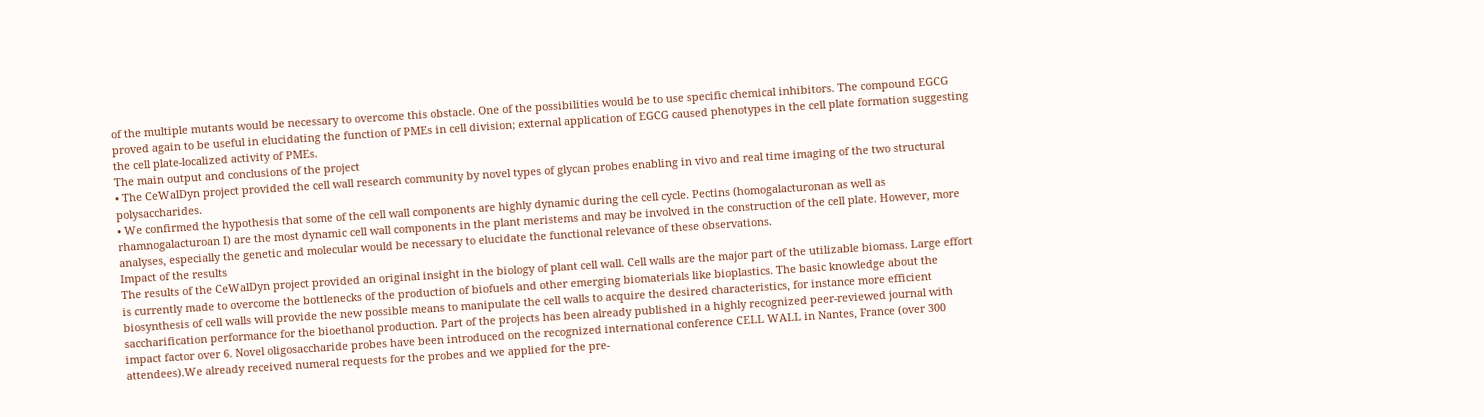of the multiple mutants would be necessary to overcome this obstacle. One of the possibilities would be to use specific chemical inhibitors. The compound EGCG proved again to be useful in elucidating the function of PMEs in cell division; external application of EGCG caused phenotypes in the cell plate formation suggesting the cell plate-localized activity of PMEs.
The main output and conclusions of the project
• The CeWalDyn project provided the cell wall research community by novel types of glycan probes enabling in vivo and real time imaging of the two structural polysaccharides.
• We confirmed the hypothesis that some of the cell wall components are highly dynamic during the cell cycle. Pectins (homogalacturonan as well as rhamnogalacturoan I) are the most dynamic cell wall components in the plant meristems and may be involved in the construction of the cell plate. However, more analyses, especially the genetic and molecular would be necessary to elucidate the functional relevance of these observations.
Impact of the results
The results of the CeWalDyn project provided an original insight in the biology of plant cell wall. Cell walls are the major part of the utilizable biomass. Large effort is currently made to overcome the bottlenecks of the production of biofuels and other emerging biomaterials like bioplastics. The basic knowledge about the biosynthesis of cell walls will provide the new possible means to manipulate the cell walls to acquire the desired characteristics, for instance more efficient saccharification performance for the bioethanol production. Part of the projects has been already published in a highly recognized peer-reviewed journal with impact factor over 6. Novel oligosaccharide probes have been introduced on the recognized international conference CELL WALL in Nantes, France (over 300 attendees).We already received numeral requests for the probes and we applied for the pre-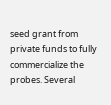seed grant from private funds to fully commercialize the probes. Several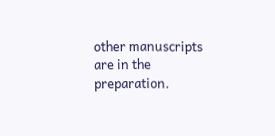other manuscripts are in the preparation.